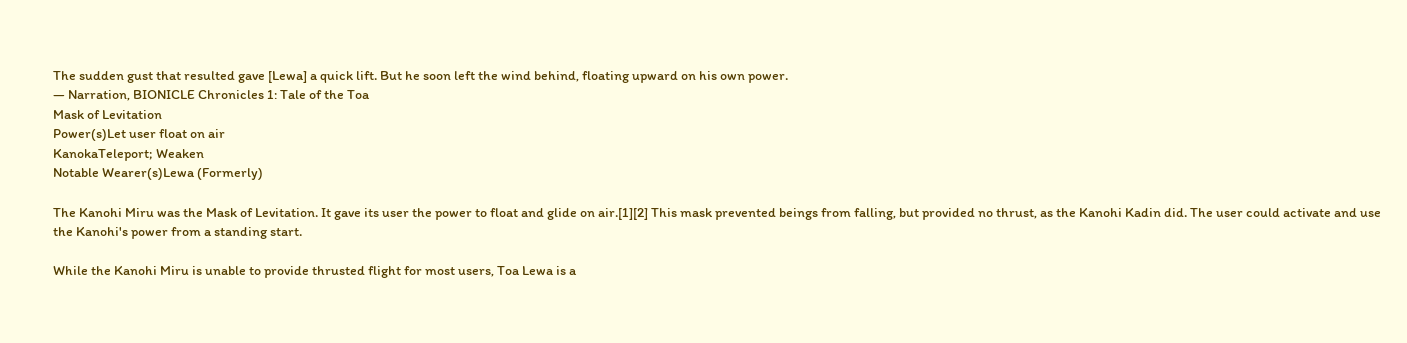The sudden gust that resulted gave [Lewa] a quick lift. But he soon left the wind behind, floating upward on his own power.
— Narration, BIONICLE Chronicles 1: Tale of the Toa
Mask of Levitation
Power(s)Let user float on air
KanokaTeleport; Weaken
Notable Wearer(s)Lewa (Formerly)

The Kanohi Miru was the Mask of Levitation. It gave its user the power to float and glide on air.[1][2] This mask prevented beings from falling, but provided no thrust, as the Kanohi Kadin did. The user could activate and use the Kanohi's power from a standing start.

While the Kanohi Miru is unable to provide thrusted flight for most users, Toa Lewa is a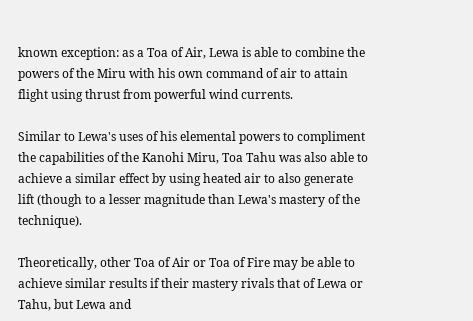known exception: as a Toa of Air, Lewa is able to combine the powers of the Miru with his own command of air to attain flight using thrust from powerful wind currents.

Similar to Lewa's uses of his elemental powers to compliment the capabilities of the Kanohi Miru, Toa Tahu was also able to achieve a similar effect by using heated air to also generate lift (though to a lesser magnitude than Lewa's mastery of the technique).

Theoretically, other Toa of Air or Toa of Fire may be able to achieve similar results if their mastery rivals that of Lewa or Tahu, but Lewa and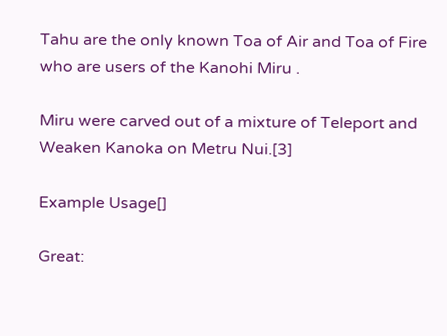Tahu are the only known Toa of Air and Toa of Fire who are users of the Kanohi Miru .

Miru were carved out of a mixture of Teleport and Weaken Kanoka on Metru Nui.[3]

Example Usage[]

Great: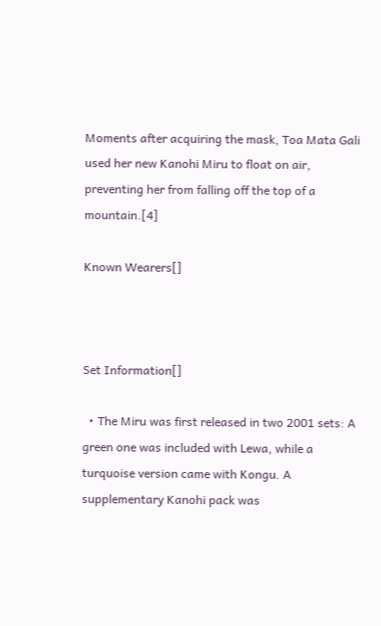Moments after acquiring the mask, Toa Mata Gali used her new Kanohi Miru to float on air, preventing her from falling off the top of a mountain.[4]

Known Wearers[]



Set Information[]

  • The Miru was first released in two 2001 sets: A green one was included with Lewa, while a turquoise version came with Kongu. A supplementary Kanohi pack was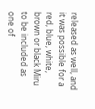released as well, and it was possible for a red, blue, white, brown or black Miru to be included as one of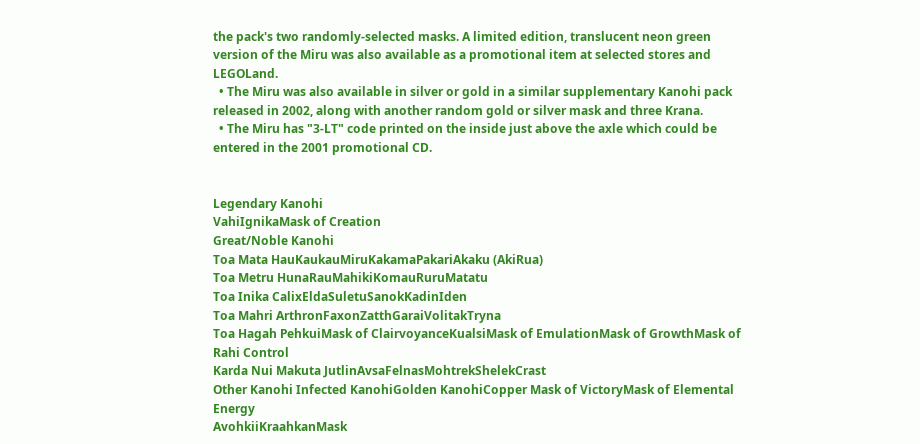the pack's two randomly-selected masks. A limited edition, translucent neon green version of the Miru was also available as a promotional item at selected stores and LEGOLand.
  • The Miru was also available in silver or gold in a similar supplementary Kanohi pack released in 2002, along with another random gold or silver mask and three Krana.
  • The Miru has "3-LT" code printed on the inside just above the axle which could be entered in the 2001 promotional CD.


Legendary Kanohi
VahiIgnikaMask of Creation
Great/Noble Kanohi
Toa Mata HauKaukauMiruKakamaPakariAkaku (AkiRua)
Toa Metru HunaRauMahikiKomauRuruMatatu
Toa Inika CalixEldaSuletuSanokKadinIden
Toa Mahri ArthronFaxonZatthGaraiVolitakTryna
Toa Hagah PehkuiMask of ClairvoyanceKualsiMask of EmulationMask of GrowthMask of Rahi Control
Karda Nui Makuta JutlinAvsaFelnasMohtrekShelekCrast
Other Kanohi Infected KanohiGolden KanohiCopper Mask of VictoryMask of Elemental Energy
AvohkiiKraahkanMask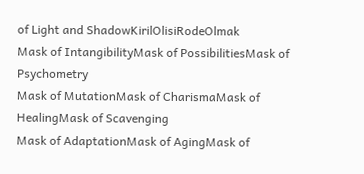of Light and ShadowKirilOlisiRodeOlmak
Mask of IntangibilityMask of PossibilitiesMask of Psychometry
Mask of MutationMask of CharismaMask of HealingMask of Scavenging
Mask of AdaptationMask of AgingMask of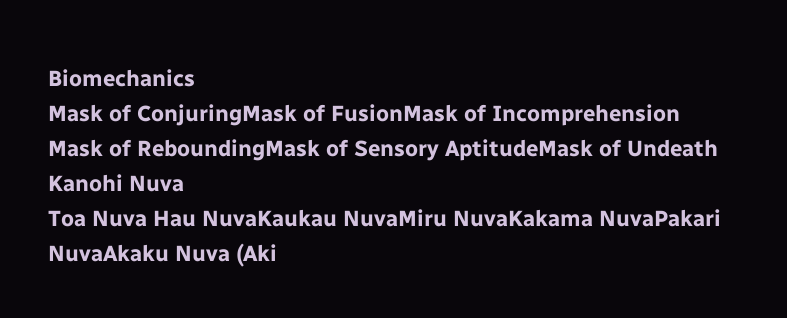Biomechanics
Mask of ConjuringMask of FusionMask of Incomprehension
Mask of ReboundingMask of Sensory AptitudeMask of Undeath
Kanohi Nuva
Toa Nuva Hau NuvaKaukau NuvaMiru NuvaKakama NuvaPakari NuvaAkaku Nuva (Aki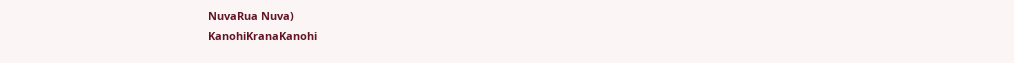NuvaRua Nuva)
KanohiKranaKanohi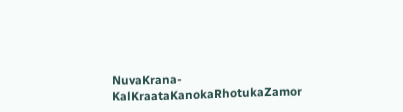NuvaKrana-KalKraataKanokaRhotukaZamor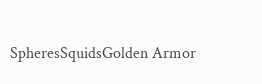SpheresSquidsGolden Armor